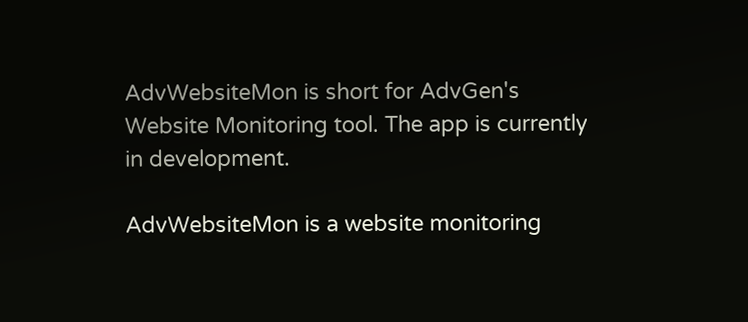AdvWebsiteMon is short for AdvGen's Website Monitoring tool. The app is currently in development.

AdvWebsiteMon is a website monitoring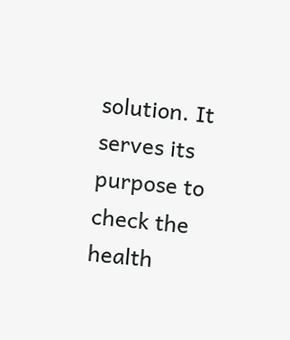solution. It serves its purpose to check the health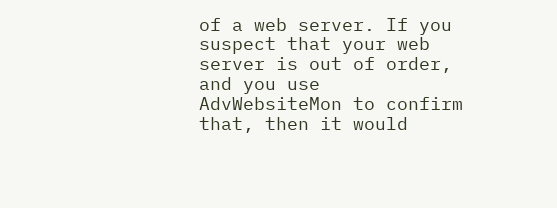of a web server. If you suspect that your web server is out of order, and you use AdvWebsiteMon to confirm that, then it would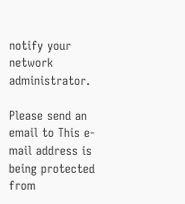notify your network administrator.

Please send an email to This e-mail address is being protected from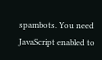spambots. You need JavaScript enabled to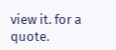view it. for a quote.